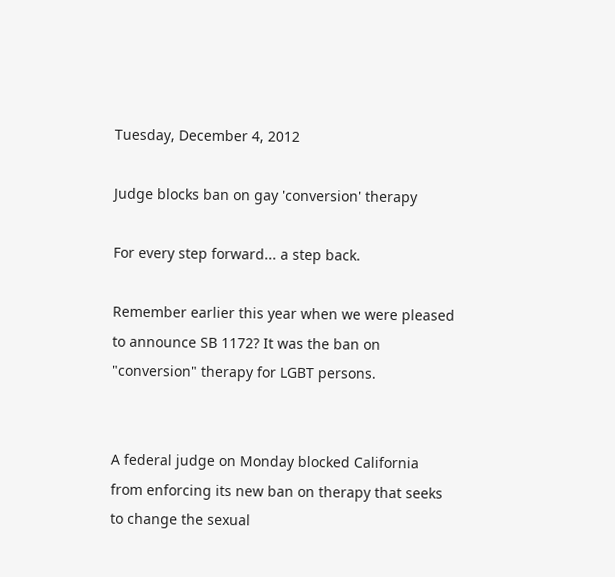Tuesday, December 4, 2012

Judge blocks ban on gay 'conversion' therapy

For every step forward... a step back.

Remember earlier this year when we were pleased to announce SB 1172? It was the ban on "conversion" therapy for LGBT persons.


A federal judge on Monday blocked California from enforcing its new ban on therapy that seeks to change the sexual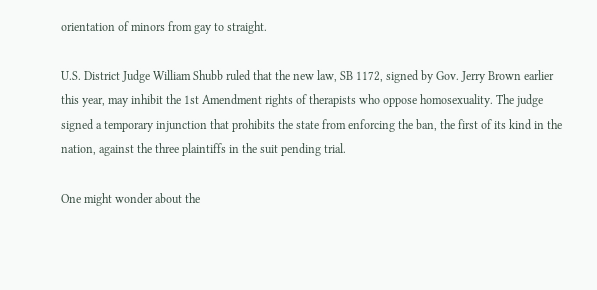orientation of minors from gay to straight.

U.S. District Judge William Shubb ruled that the new law, SB 1172, signed by Gov. Jerry Brown earlier this year, may inhibit the 1st Amendment rights of therapists who oppose homosexuality. The judge signed a temporary injunction that prohibits the state from enforcing the ban, the first of its kind in the nation, against the three plaintiffs in the suit pending trial.

One might wonder about the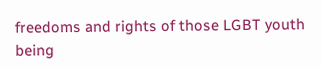freedoms and rights of those LGBT youth being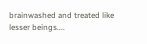brainwashed and treated like lesser beings....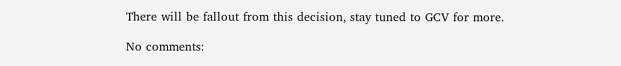There will be fallout from this decision, stay tuned to GCV for more.

No comments: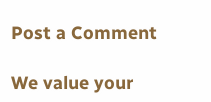Post a Comment

We value your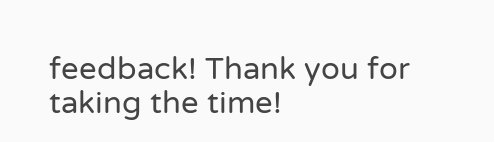feedback! Thank you for taking the time!